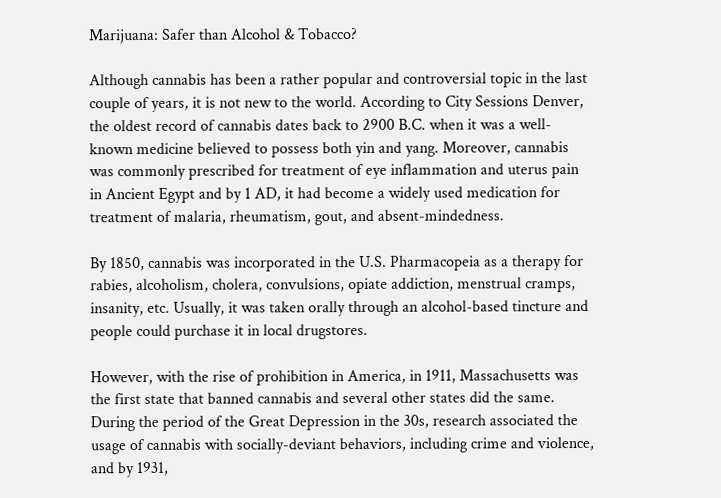Marijuana: Safer than Alcohol & Tobacco?

Although cannabis has been a rather popular and controversial topic in the last couple of years, it is not new to the world. According to City Sessions Denver, the oldest record of cannabis dates back to 2900 B.C. when it was a well-known medicine believed to possess both yin and yang. Moreover, cannabis was commonly prescribed for treatment of eye inflammation and uterus pain in Ancient Egypt and by 1 AD, it had become a widely used medication for treatment of malaria, rheumatism, gout, and absent-mindedness.

By 1850, cannabis was incorporated in the U.S. Pharmacopeia as a therapy for rabies, alcoholism, cholera, convulsions, opiate addiction, menstrual cramps, insanity, etc. Usually, it was taken orally through an alcohol-based tincture and people could purchase it in local drugstores.

However, with the rise of prohibition in America, in 1911, Massachusetts was the first state that banned cannabis and several other states did the same. During the period of the Great Depression in the 30s, research associated the usage of cannabis with socially-deviant behaviors, including crime and violence, and by 1931,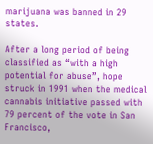marijuana was banned in 29 states.

After a long period of being classified as “with a high potential for abuse”, hope struck in 1991 when the medical cannabis initiative passed with 79 percent of the vote in San Francisco,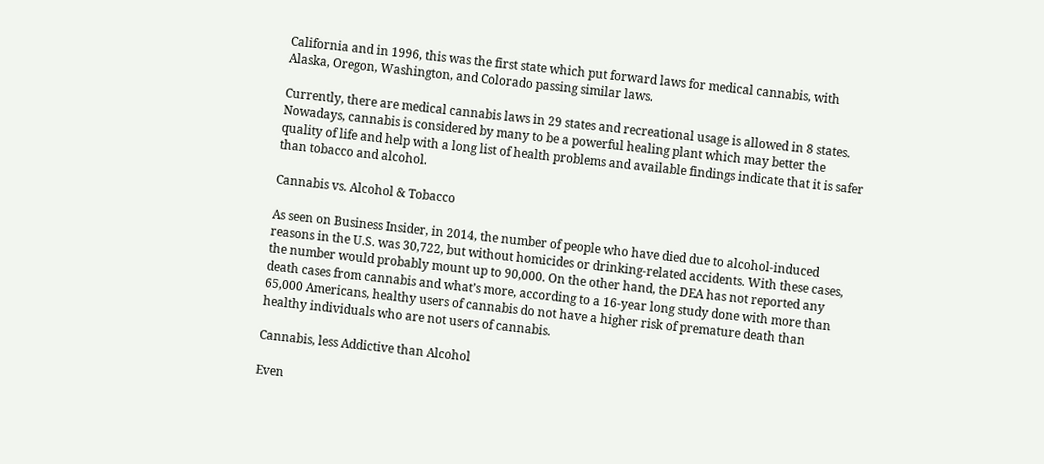California and in 1996, this was the first state which put forward laws for medical cannabis, with Alaska, Oregon, Washington, and Colorado passing similar laws.

Currently, there are medical cannabis laws in 29 states and recreational usage is allowed in 8 states. Nowadays, cannabis is considered by many to be a powerful healing plant which may better the quality of life and help with a long list of health problems and available findings indicate that it is safer than tobacco and alcohol.

Cannabis vs. Alcohol & Tobacco

As seen on Business Insider, in 2014, the number of people who have died due to alcohol-induced reasons in the U.S. was 30,722, but without homicides or drinking-related accidents. With these cases, the number would probably mount up to 90,000. On the other hand, the DEA has not reported any death cases from cannabis and what’s more, according to a 16-year long study done with more than 65,000 Americans, healthy users of cannabis do not have a higher risk of premature death than healthy individuals who are not users of cannabis.

Cannabis, less Addictive than Alcohol

Even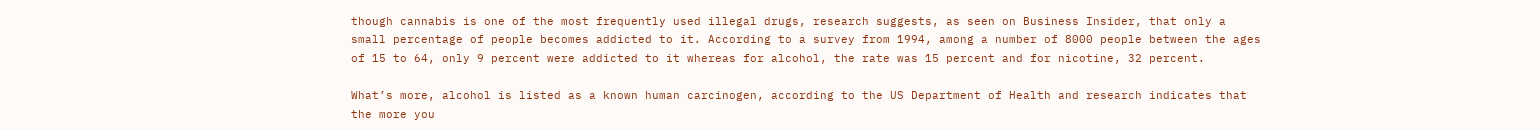though cannabis is one of the most frequently used illegal drugs, research suggests, as seen on Business Insider, that only a small percentage of people becomes addicted to it. According to a survey from 1994, among a number of 8000 people between the ages of 15 to 64, only 9 percent were addicted to it whereas for alcohol, the rate was 15 percent and for nicotine, 32 percent.

What’s more, alcohol is listed as a known human carcinogen, according to the US Department of Health and research indicates that the more you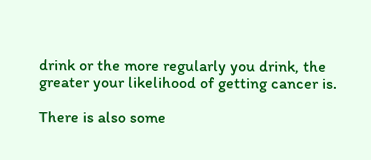drink or the more regularly you drink, the greater your likelihood of getting cancer is.

There is also some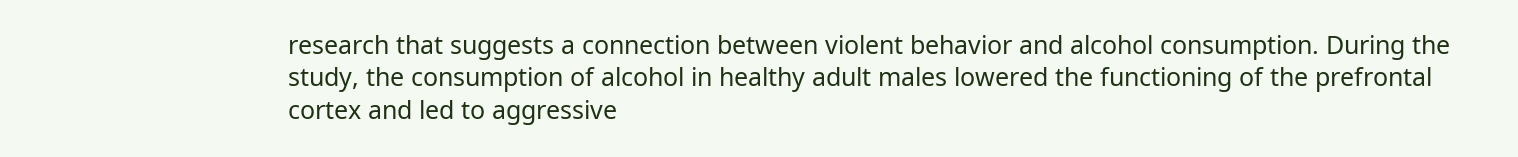research that suggests a connection between violent behavior and alcohol consumption. During the study, the consumption of alcohol in healthy adult males lowered the functioning of the prefrontal cortex and led to aggressive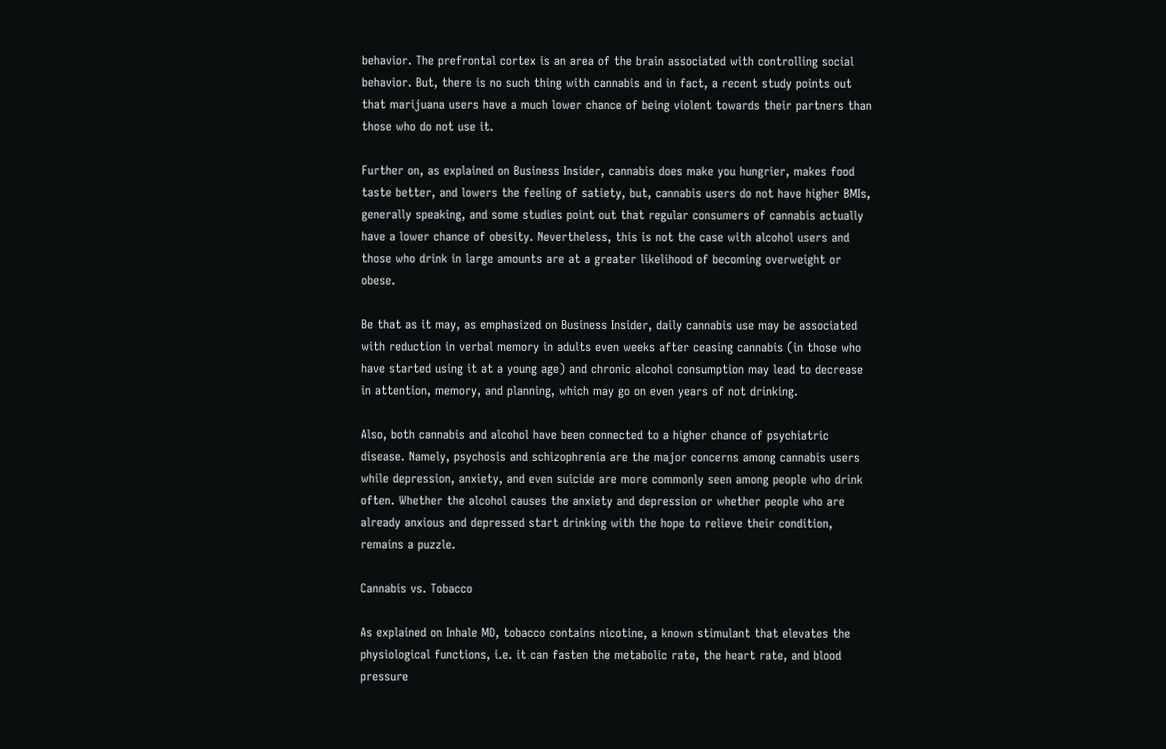behavior. The prefrontal cortex is an area of the brain associated with controlling social behavior. But, there is no such thing with cannabis and in fact, a recent study points out that marijuana users have a much lower chance of being violent towards their partners than those who do not use it.

Further on, as explained on Business Insider, cannabis does make you hungrier, makes food taste better, and lowers the feeling of satiety, but, cannabis users do not have higher BMIs, generally speaking, and some studies point out that regular consumers of cannabis actually have a lower chance of obesity. Nevertheless, this is not the case with alcohol users and those who drink in large amounts are at a greater likelihood of becoming overweight or obese.

Be that as it may, as emphasized on Business Insider, daily cannabis use may be associated with reduction in verbal memory in adults even weeks after ceasing cannabis (in those who have started using it at a young age) and chronic alcohol consumption may lead to decrease in attention, memory, and planning, which may go on even years of not drinking.

Also, both cannabis and alcohol have been connected to a higher chance of psychiatric disease. Namely, psychosis and schizophrenia are the major concerns among cannabis users while depression, anxiety, and even suicide are more commonly seen among people who drink often. Whether the alcohol causes the anxiety and depression or whether people who are already anxious and depressed start drinking with the hope to relieve their condition, remains a puzzle.

Cannabis vs. Tobacco

As explained on Inhale MD, tobacco contains nicotine, a known stimulant that elevates the physiological functions, i.e. it can fasten the metabolic rate, the heart rate, and blood pressure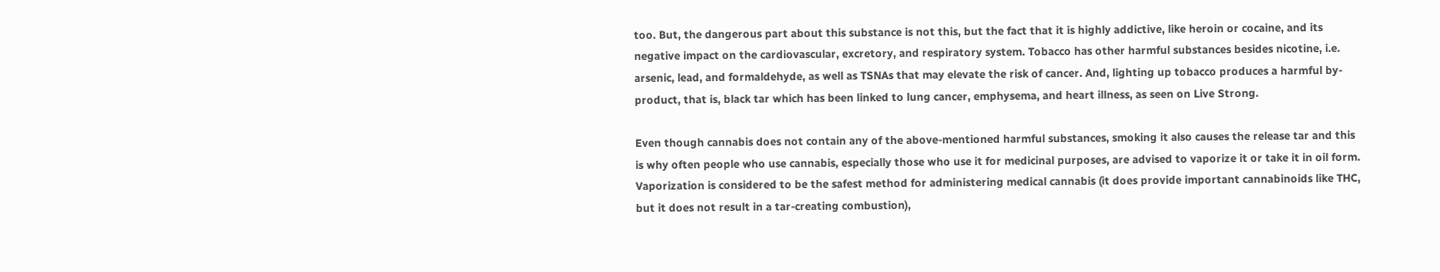too. But, the dangerous part about this substance is not this, but the fact that it is highly addictive, like heroin or cocaine, and its negative impact on the cardiovascular, excretory, and respiratory system. Tobacco has other harmful substances besides nicotine, i.e. arsenic, lead, and formaldehyde, as well as TSNAs that may elevate the risk of cancer. And, lighting up tobacco produces a harmful by-product, that is, black tar which has been linked to lung cancer, emphysema, and heart illness, as seen on Live Strong.

Even though cannabis does not contain any of the above-mentioned harmful substances, smoking it also causes the release tar and this is why often people who use cannabis, especially those who use it for medicinal purposes, are advised to vaporize it or take it in oil form. Vaporization is considered to be the safest method for administering medical cannabis (it does provide important cannabinoids like THC, but it does not result in a tar-creating combustion),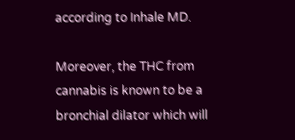according to Inhale MD.

Moreover, the THC from cannabis is known to be a bronchial dilator which will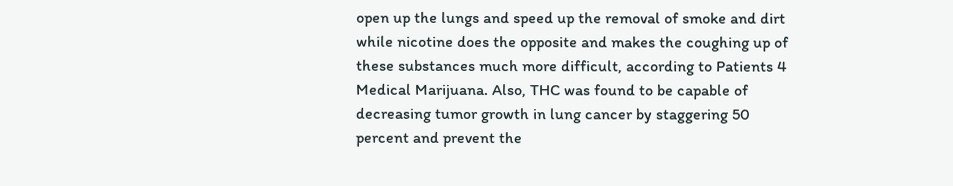open up the lungs and speed up the removal of smoke and dirt while nicotine does the opposite and makes the coughing up of these substances much more difficult, according to Patients 4 Medical Marijuana. Also, THC was found to be capable of decreasing tumor growth in lung cancer by staggering 50 percent and prevent the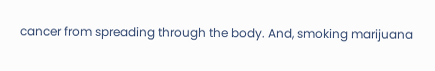cancer from spreading through the body. And, smoking marijuana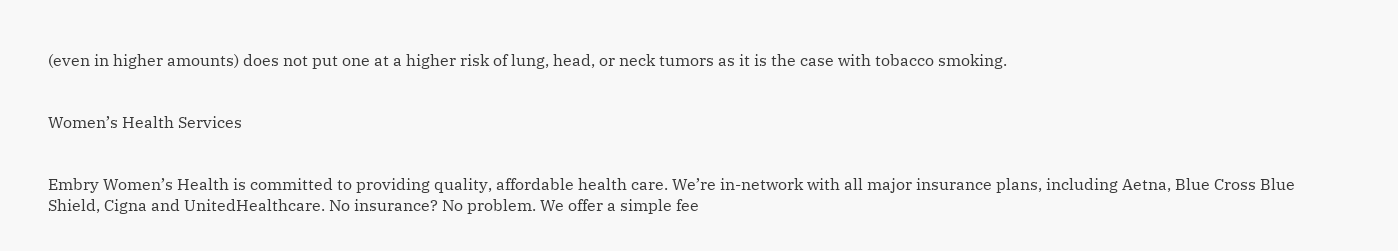(even in higher amounts) does not put one at a higher risk of lung, head, or neck tumors as it is the case with tobacco smoking.


Women’s Health Services


Embry Women’s Health is committed to providing quality, affordable health care. We’re in-network with all major insurance plans, including Aetna, Blue Cross Blue Shield, Cigna and UnitedHealthcare. No insurance? No problem. We offer a simple fee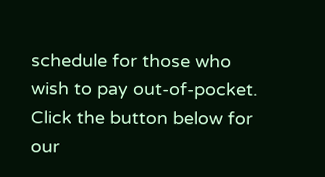schedule for those who wish to pay out-of-pocket. Click the button below for our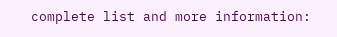complete list and more information: